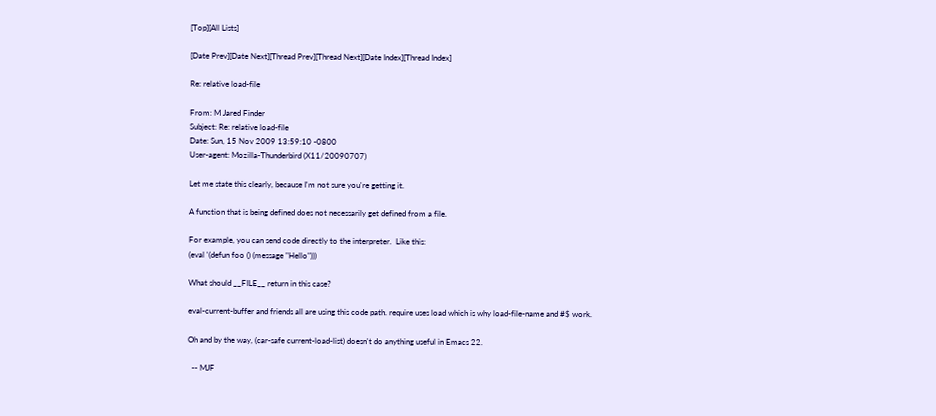[Top][All Lists]

[Date Prev][Date Next][Thread Prev][Thread Next][Date Index][Thread Index]

Re: relative load-file

From: M Jared Finder
Subject: Re: relative load-file
Date: Sun, 15 Nov 2009 13:59:10 -0800
User-agent: Mozilla-Thunderbird (X11/20090707)

Let me state this clearly, because I'm not sure you're getting it.

A function that is being defined does not necessarily get defined from a file.

For example, you can send code directly to the interpreter.  Like this:
(eval '(defun foo () (message "Hello")))

What should __FILE__ return in this case?

eval-current-buffer and friends all are using this code path. require uses load which is why load-file-name and #$ work.

Oh and by the way, (car-safe current-load-list) doesn't do anything useful in Emacs 22.

  -- MJF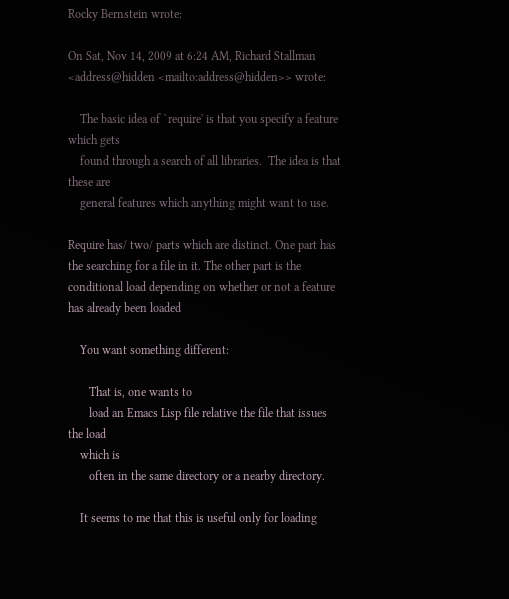Rocky Bernstein wrote:

On Sat, Nov 14, 2009 at 6:24 AM, Richard Stallman <address@hidden <mailto:address@hidden>> wrote:

    The basic idea of `require' is that you specify a feature which gets
    found through a search of all libraries.  The idea is that these are
    general features which anything might want to use.

Require has/ two/ parts which are distinct. One part has the searching for a file in it. The other part is the conditional load depending on whether or not a feature has already been loaded

    You want something different:

       That is, one wants to
       load an Emacs Lisp file relative the file that issues the load
    which is
       often in the same directory or a nearby directory.

    It seems to me that this is useful only for loading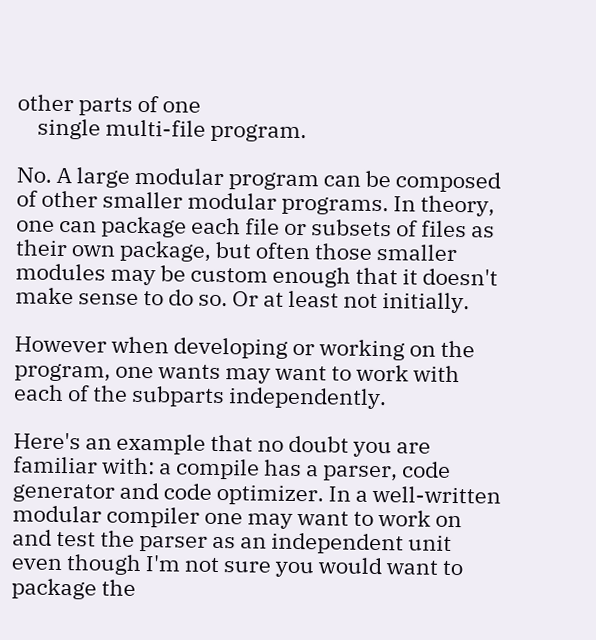other parts of one
    single multi-file program.

No. A large modular program can be composed of other smaller modular programs. In theory, one can package each file or subsets of files as their own package, but often those smaller modules may be custom enough that it doesn't make sense to do so. Or at least not initially.

However when developing or working on the program, one wants may want to work with each of the subparts independently.

Here's an example that no doubt you are familiar with: a compile has a parser, code generator and code optimizer. In a well-written modular compiler one may want to work on and test the parser as an independent unit even though I'm not sure you would want to package the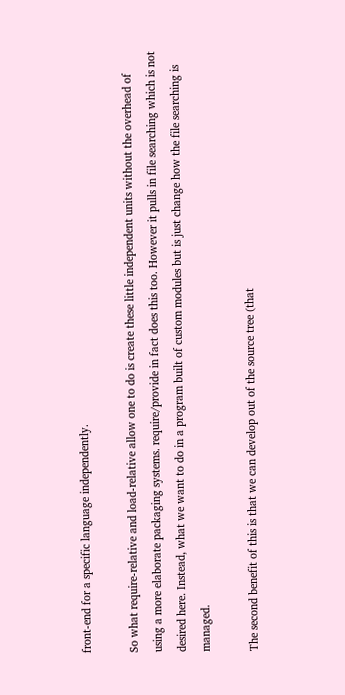front-end for a specific language independently.

So what require-relative and load-relative allow one to do is create these little independent units without the overhead of using a more elaborate packaging systems. require/provide in fact does this too. However it pulls in file searching which is not desired here. Instead, what we want to do in a program built of custom modules but is just change how the file searching is managed.

The second benefit of this is that we can develop out of the source tree (that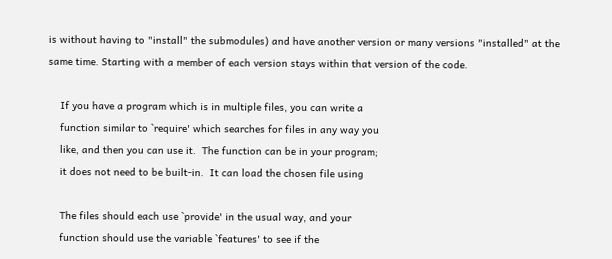is without having to "install" the submodules) and have another version or many versions "installed" at the same time. Starting with a member of each version stays within that version of the code.

    If you have a program which is in multiple files, you can write a
    function similar to `require' which searches for files in any way you
    like, and then you can use it.  The function can be in your program;
    it does not need to be built-in.  It can load the chosen file using

    The files should each use `provide' in the usual way, and your
    function should use the variable `features' to see if the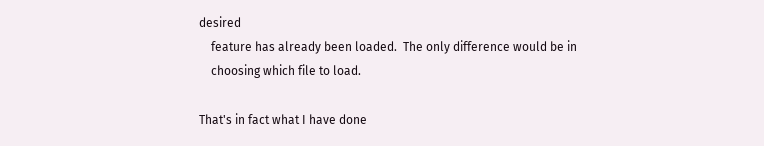desired
    feature has already been loaded.  The only difference would be in
    choosing which file to load.

That's in fact what I have done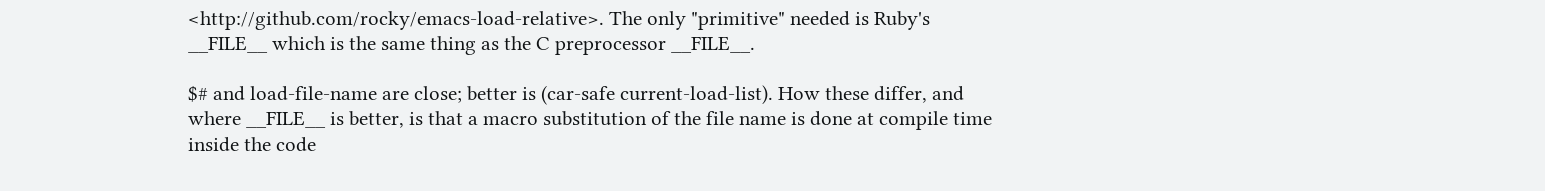<http://github.com/rocky/emacs-load-relative>. The only "primitive" needed is Ruby's __FILE__ which is the same thing as the C preprocessor __FILE__.

$# and load-file-name are close; better is (car-safe current-load-list). How these differ, and where __FILE__ is better, is that a macro substitution of the file name is done at compile time inside the code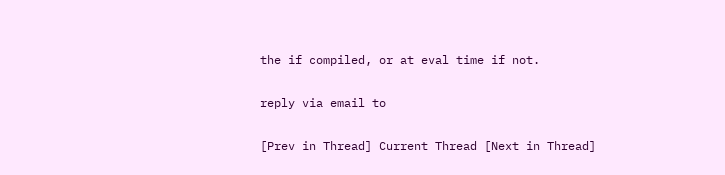the if compiled, or at eval time if not.

reply via email to

[Prev in Thread] Current Thread [Next in Thread]